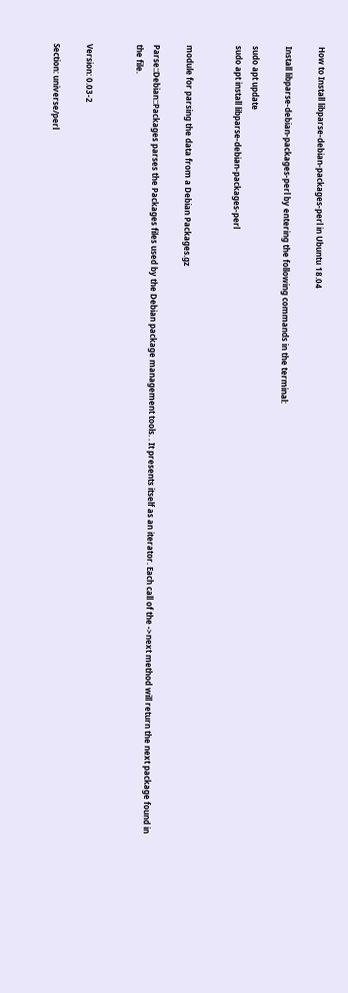How to Install libparse-debian-packages-perl in Ubuntu 18.04

Install libparse-debian-packages-perl by entering the following commands in the terminal:

sudo apt update
sudo apt install libparse-debian-packages-perl


module for parsing the data from a Debian Packages.gz

Parse::Debian::Packages parses the Packages files used by the Debian package management tools. . It presents itself as an iterator. Each call of the ->next method will return the next package found in the file.


Version: 0.03-2

Section: universe/perl